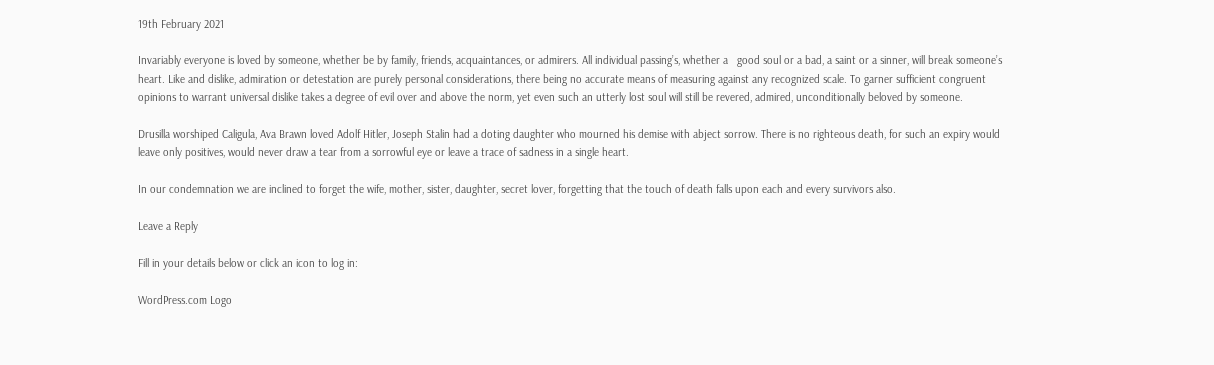19th February 2021

Invariably everyone is loved by someone, whether be by family, friends, acquaintances, or admirers. All individual passing’s, whether a   good soul or a bad, a saint or a sinner, will break someone’s heart. Like and dislike, admiration or detestation are purely personal considerations, there being no accurate means of measuring against any recognized scale. To garner sufficient congruent opinions to warrant universal dislike takes a degree of evil over and above the norm, yet even such an utterly lost soul will still be revered, admired, unconditionally beloved by someone.

Drusilla worshiped Caligula, Ava Brawn loved Adolf Hitler, Joseph Stalin had a doting daughter who mourned his demise with abject sorrow. There is no righteous death, for such an expiry would leave only positives, would never draw a tear from a sorrowful eye or leave a trace of sadness in a single heart.

In our condemnation we are inclined to forget the wife, mother, sister, daughter, secret lover, forgetting that the touch of death falls upon each and every survivors also.

Leave a Reply

Fill in your details below or click an icon to log in:

WordPress.com Logo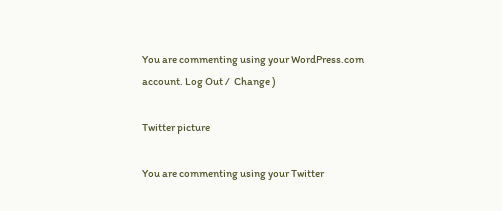You are commenting using your WordPress.com account. Log Out /  Change )

Twitter picture

You are commenting using your Twitter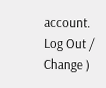account. Log Out /  Change )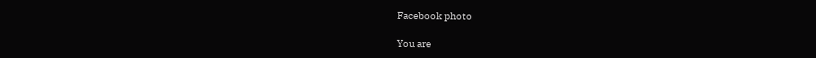Facebook photo

You are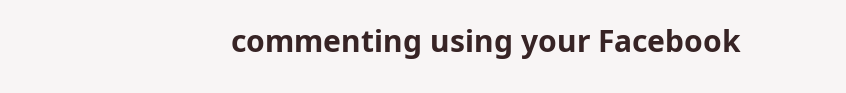commenting using your Facebook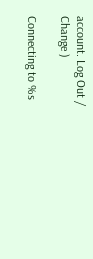account. Log Out /  Change )

Connecting to %s